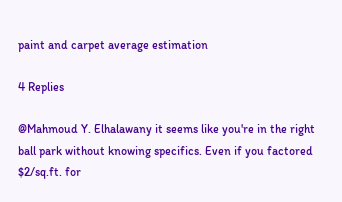paint and carpet average estimation

4 Replies

@Mahmoud Y. Elhalawany it seems like you're in the right ball park without knowing specifics. Even if you factored $2/sq.ft. for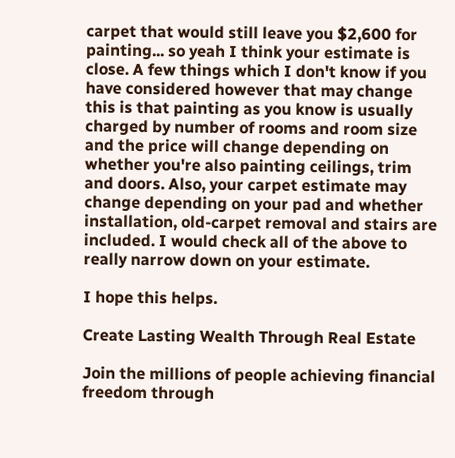carpet that would still leave you $2,600 for painting... so yeah I think your estimate is close. A few things which I don't know if you have considered however that may change this is that painting as you know is usually charged by number of rooms and room size and the price will change depending on whether you're also painting ceilings, trim and doors. Also, your carpet estimate may change depending on your pad and whether installation, old-carpet removal and stairs are included. I would check all of the above to really narrow down on your estimate.

I hope this helps.

Create Lasting Wealth Through Real Estate

Join the millions of people achieving financial freedom through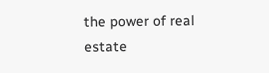the power of real estate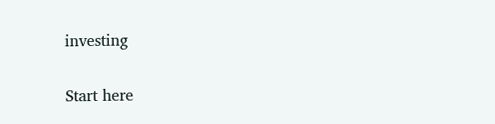investing

Start here